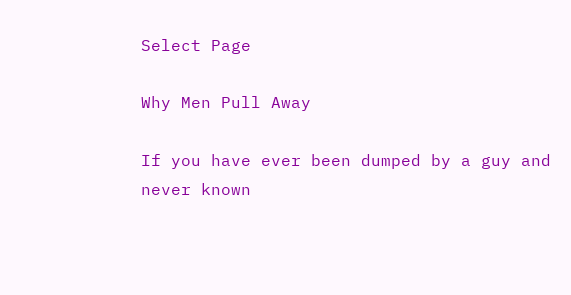Select Page

Why Men Pull Away

If you have ever been dumped by a guy and never known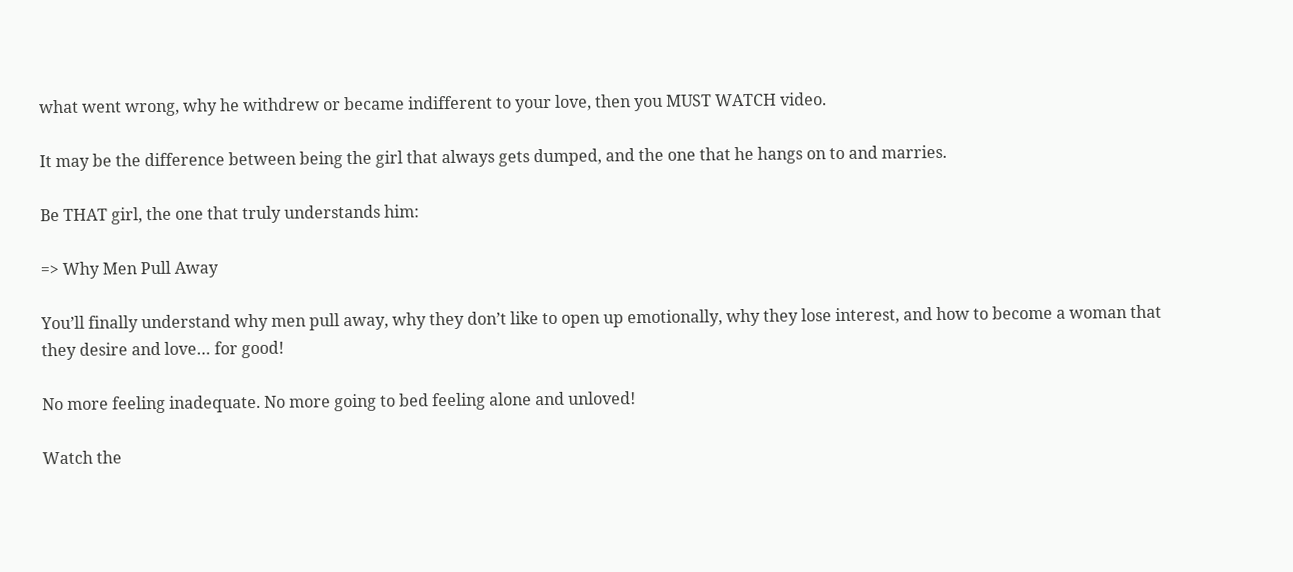what went wrong, why he withdrew or became indifferent to your love, then you MUST WATCH video.

It may be the difference between being the girl that always gets dumped, and the one that he hangs on to and marries.

Be THAT girl, the one that truly understands him:

=> Why Men Pull Away

You’ll finally understand why men pull away, why they don’t like to open up emotionally, why they lose interest, and how to become a woman that they desire and love… for good!

No more feeling inadequate. No more going to bed feeling alone and unloved!

Watch the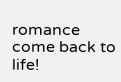romance come back to life!